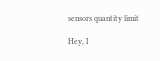sensors quantity limit

Hey, I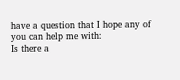have a question that I hope any of you can help me with:
Is there a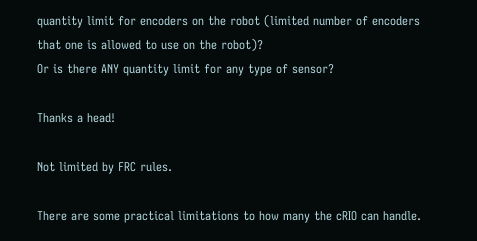quantity limit for encoders on the robot (limited number of encoders that one is allowed to use on the robot)?
Or is there ANY quantity limit for any type of sensor?

Thanks a head!

Not limited by FRC rules.

There are some practical limitations to how many the cRIO can handle.